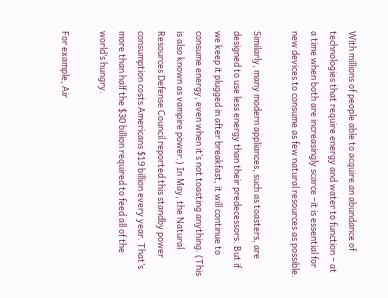With millions of people able to acquire an abundance of technologies that require energy and water to function – at a time when both are increasingly scarce –it is essential for new devices to consume as few natural resources as possible.

Similarly, many modern appliances, such as toasters, are designed to use less energy than their predecessors. But if we keep it plugged in after breakfast, it will continue to consume energy, even when it’s not toasting anything. (This is also known as vampire power.) In May, the Natural Resources Defense Council reported this standby power consumption costs Americans $19 billion every year. That’s more than half the $30 billion required to feed all of the world’s hungry.

For example, Air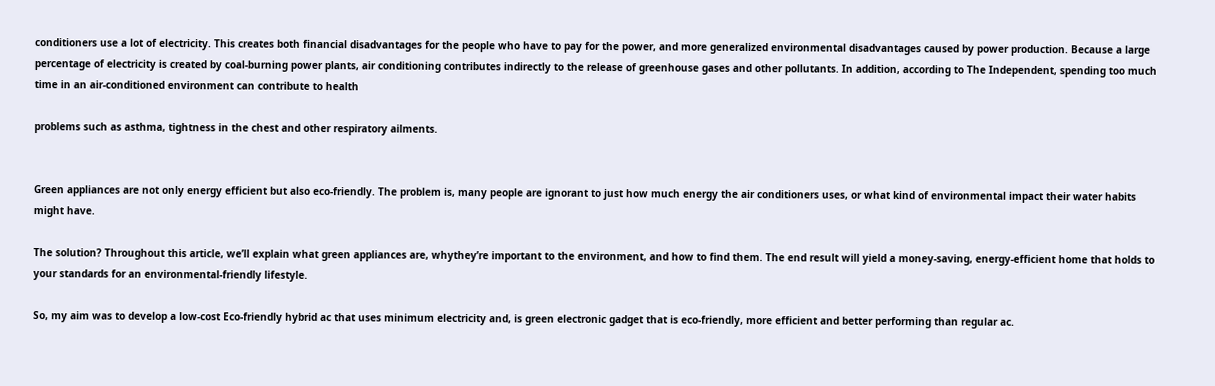conditioners use a lot of electricity. This creates both financial disadvantages for the people who have to pay for the power, and more generalized environmental disadvantages caused by power production. Because a large percentage of electricity is created by coal-burning power plants, air conditioning contributes indirectly to the release of greenhouse gases and other pollutants. In addition, according to The Independent, spending too much time in an air-conditioned environment can contribute to health

problems such as asthma, tightness in the chest and other respiratory ailments.


Green appliances are not only energy efficient but also eco-friendly. The problem is, many people are ignorant to just how much energy the air conditioners uses, or what kind of environmental impact their water habits might have.

The solution? Throughout this article, we’ll explain what green appliances are, whythey’re important to the environment, and how to find them. The end result will yield a money-saving, energy-efficient home that holds to your standards for an environmental-friendly lifestyle.

So, my aim was to develop a low-cost Eco-friendly hybrid ac that uses minimum electricity and, is green electronic gadget that is eco-friendly, more efficient and better performing than regular ac.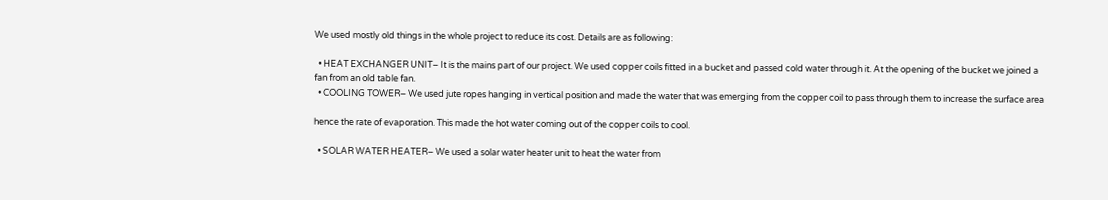We used mostly old things in the whole project to reduce its cost. Details are as following:

  • HEAT EXCHANGER UNIT– It is the mains part of our project. We used copper coils fitted in a bucket and passed cold water through it. At the opening of the bucket we joined a fan from an old table fan.
  • COOLING TOWER– We used jute ropes hanging in vertical position and made the water that was emerging from the copper coil to pass through them to increase the surface area

hence the rate of evaporation. This made the hot water coming out of the copper coils to cool.

  • SOLAR WATER HEATER– We used a solar water heater unit to heat the water from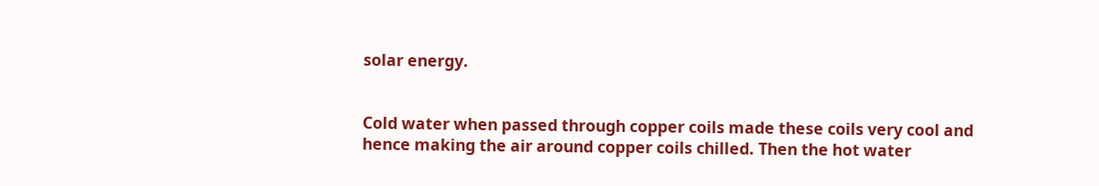solar energy.


Cold water when passed through copper coils made these coils very cool and hence making the air around copper coils chilled. Then the hot water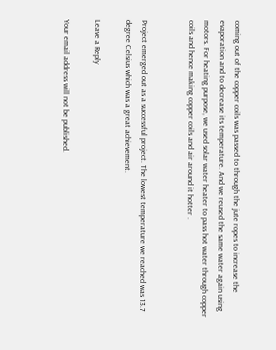coming out of the copper coils was passed to through the jute ropes to increase the evaporation and to decrease its temperature. And we reused the same water again using motors. For heating purpose, we used solar water heater to pass hot water through copper coils and hence making copper coils and air around it hotter .


Project emerged out as a successful project. The lowest temperature we reached was 13.7 degree Celsius which was a great achievement.

Leave a Reply

Your email address will not be published.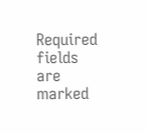Required fields are marked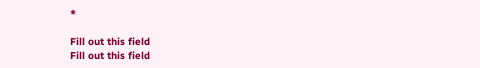*

Fill out this field
Fill out this field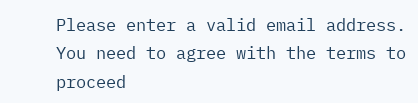Please enter a valid email address.
You need to agree with the terms to proceed